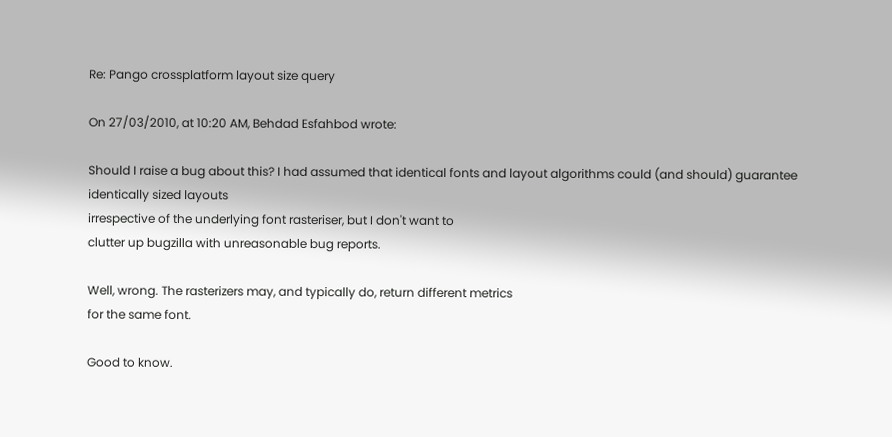Re: Pango crossplatform layout size query

On 27/03/2010, at 10:20 AM, Behdad Esfahbod wrote:

Should I raise a bug about this? I had assumed that identical fonts and layout algorithms could (and should) guarantee identically sized layouts
irrespective of the underlying font rasteriser, but I don't want to
clutter up bugzilla with unreasonable bug reports.

Well, wrong. The rasterizers may, and typically do, return different metrics
for the same font.

Good to know.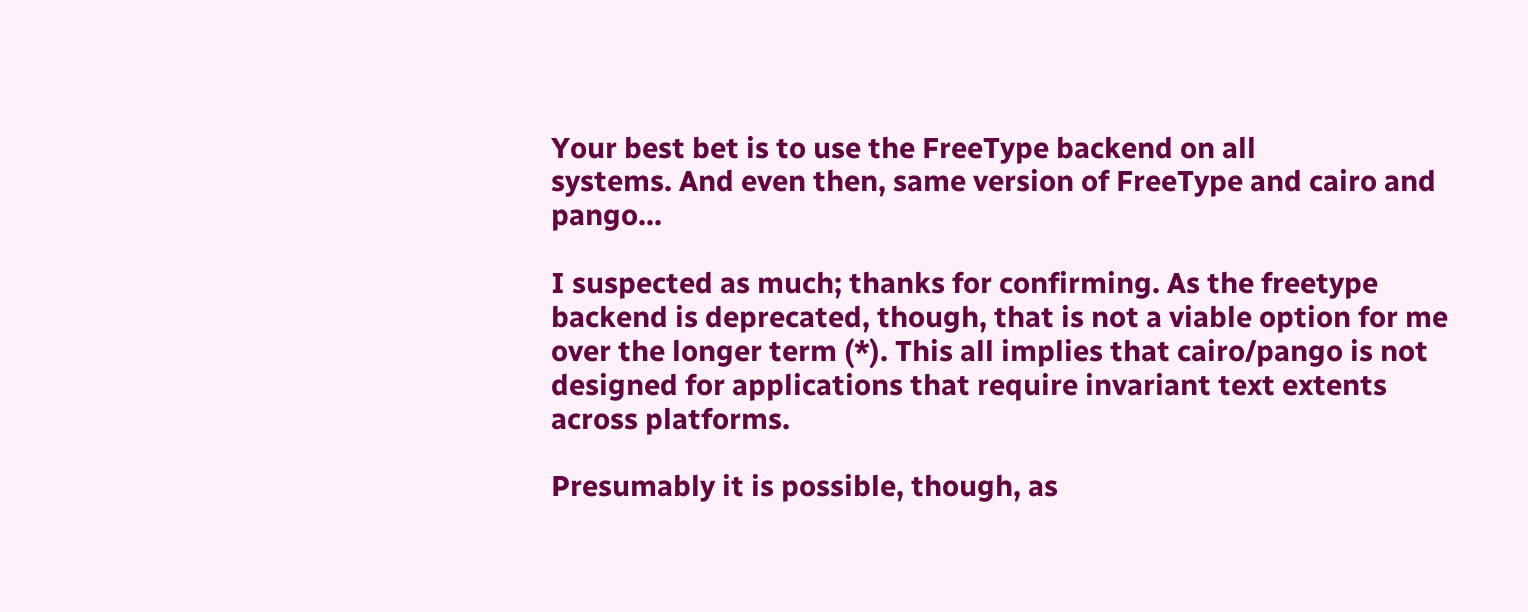Your best bet is to use the FreeType backend on all
systems. And even then, same version of FreeType and cairo and pango...

I suspected as much; thanks for confirming. As the freetype backend is deprecated, though, that is not a viable option for me over the longer term (*). This all implies that cairo/pango is not designed for applications that require invariant text extents
across platforms.

Presumably it is possible, though, as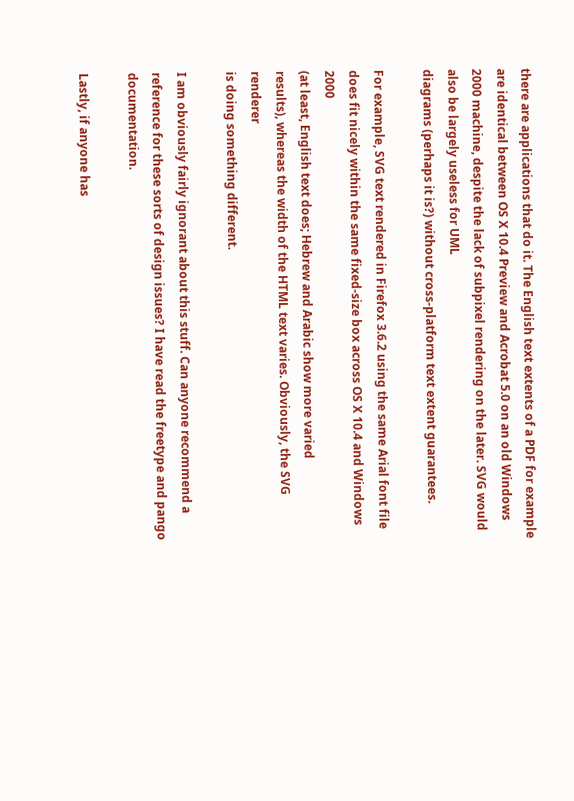there are applications that do it. The English text extents of a PDF for example are identical between OS X 10.4 Preview and Acrobat 5.0 on an old Windows 2000 machine, despite the lack of subpixel rendering on the later. SVG would also be largely useless for UML
diagrams (perhaps it is?) without cross-platform text extent guarantees.

For example, SVG text rendered in Firefox 3.6.2 using the same Arial font file does fit nicely within the same fixed-size box across OS X 10.4 and Windows 2000
(at least, English text does; Hebrew and Arabic show more varied
results), whereas the width of the HTML text varies. Obviously, the SVG renderer
is doing something different.

I am obviously fairly ignorant about this stuff. Can anyone recommend a reference for these sorts of design issues? I have read the freetype and pango documentation.

Lastly, if anyone has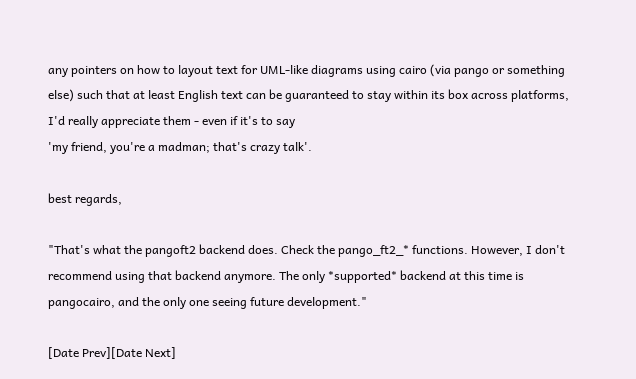any pointers on how to layout text for UML-like diagrams using cairo (via pango or something else) such that at least English text can be guaranteed to stay within its box across platforms, I'd really appreciate them - even if it's to say
'my friend, you're a madman; that's crazy talk'.

best regards,

"That's what the pangoft2 backend does. Check the pango_ft2_* functions. However, I don't recommend using that backend anymore. The only *supported* backend at this time is pangocairo, and the only one seeing future development."

[Date Prev][Date Next]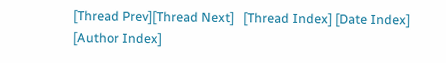[Thread Prev][Thread Next]   [Thread Index] [Date Index] [Author Index]